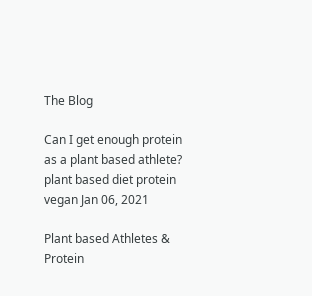The Blog

Can I get enough protein as a plant based athlete? plant based diet protein vegan Jan 06, 2021

Plant based Athletes & Protein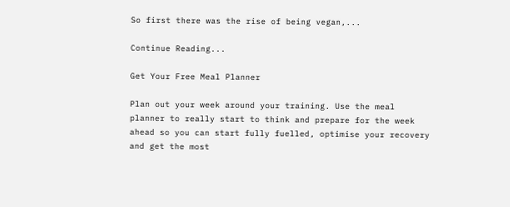So first there was the rise of being vegan,...

Continue Reading...

Get Your Free Meal Planner

Plan out your week around your training. Use the meal planner to really start to think and prepare for the week ahead so you can start fully fuelled, optimise your recovery and get the most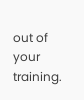out of your training.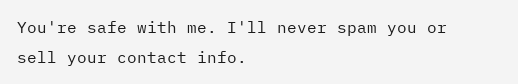You're safe with me. I'll never spam you or sell your contact info.